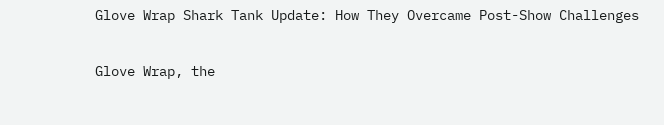Glove Wrap Shark Tank Update: How They Overcame Post-Show Challenges

Glove Wrap, the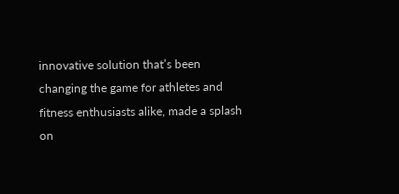innovative solution that’s been changing the game for athletes and fitness enthusiasts alike, made a splash on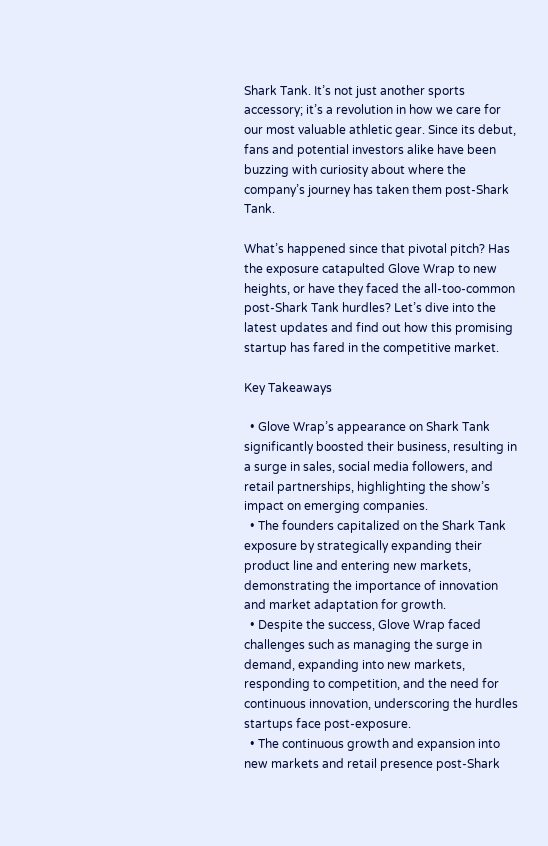Shark Tank. It’s not just another sports accessory; it’s a revolution in how we care for our most valuable athletic gear. Since its debut, fans and potential investors alike have been buzzing with curiosity about where the company’s journey has taken them post-Shark Tank.

What’s happened since that pivotal pitch? Has the exposure catapulted Glove Wrap to new heights, or have they faced the all-too-common post-Shark Tank hurdles? Let’s dive into the latest updates and find out how this promising startup has fared in the competitive market.

Key Takeaways

  • Glove Wrap’s appearance on Shark Tank significantly boosted their business, resulting in a surge in sales, social media followers, and retail partnerships, highlighting the show’s impact on emerging companies.
  • The founders capitalized on the Shark Tank exposure by strategically expanding their product line and entering new markets, demonstrating the importance of innovation and market adaptation for growth.
  • Despite the success, Glove Wrap faced challenges such as managing the surge in demand, expanding into new markets, responding to competition, and the need for continuous innovation, underscoring the hurdles startups face post-exposure.
  • The continuous growth and expansion into new markets and retail presence post-Shark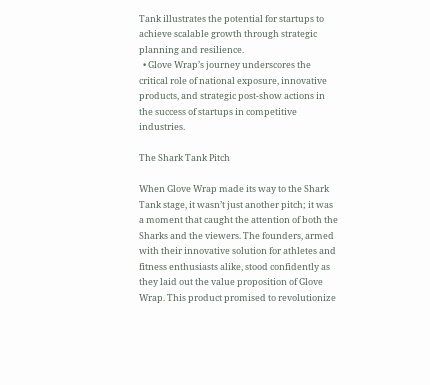Tank illustrates the potential for startups to achieve scalable growth through strategic planning and resilience.
  • Glove Wrap’s journey underscores the critical role of national exposure, innovative products, and strategic post-show actions in the success of startups in competitive industries.

The Shark Tank Pitch

When Glove Wrap made its way to the Shark Tank stage, it wasn’t just another pitch; it was a moment that caught the attention of both the Sharks and the viewers. The founders, armed with their innovative solution for athletes and fitness enthusiasts alike, stood confidently as they laid out the value proposition of Glove Wrap. This product promised to revolutionize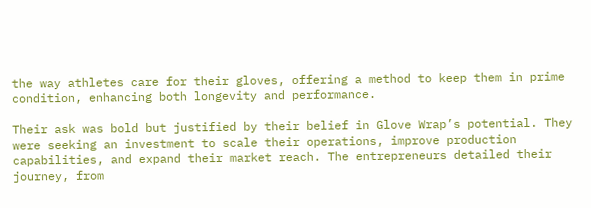the way athletes care for their gloves, offering a method to keep them in prime condition, enhancing both longevity and performance.

Their ask was bold but justified by their belief in Glove Wrap’s potential. They were seeking an investment to scale their operations, improve production capabilities, and expand their market reach. The entrepreneurs detailed their journey, from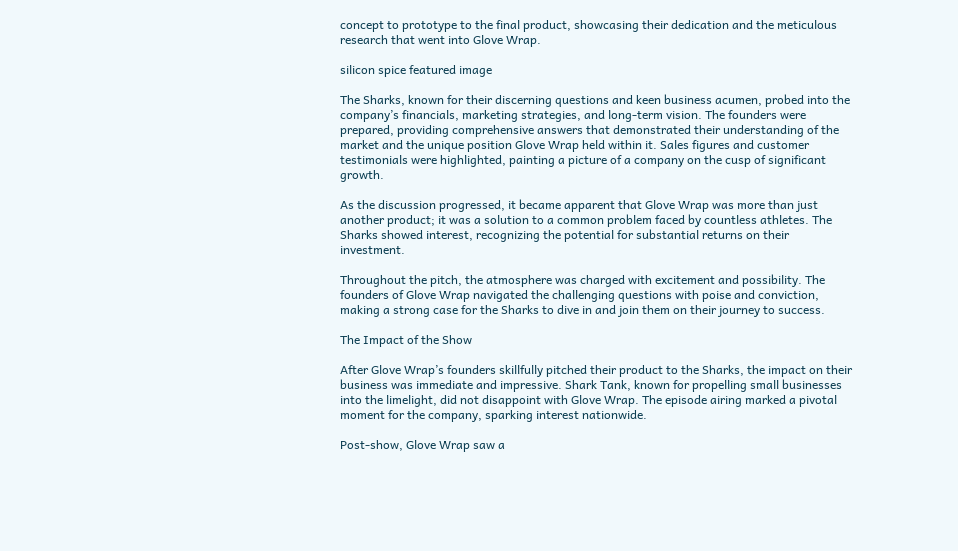concept to prototype to the final product, showcasing their dedication and the meticulous research that went into Glove Wrap.

silicon spice featured image

The Sharks, known for their discerning questions and keen business acumen, probed into the company’s financials, marketing strategies, and long-term vision. The founders were prepared, providing comprehensive answers that demonstrated their understanding of the market and the unique position Glove Wrap held within it. Sales figures and customer testimonials were highlighted, painting a picture of a company on the cusp of significant growth.

As the discussion progressed, it became apparent that Glove Wrap was more than just another product; it was a solution to a common problem faced by countless athletes. The Sharks showed interest, recognizing the potential for substantial returns on their investment.

Throughout the pitch, the atmosphere was charged with excitement and possibility. The founders of Glove Wrap navigated the challenging questions with poise and conviction, making a strong case for the Sharks to dive in and join them on their journey to success.

The Impact of the Show

After Glove Wrap’s founders skillfully pitched their product to the Sharks, the impact on their business was immediate and impressive. Shark Tank, known for propelling small businesses into the limelight, did not disappoint with Glove Wrap. The episode airing marked a pivotal moment for the company, sparking interest nationwide.

Post-show, Glove Wrap saw a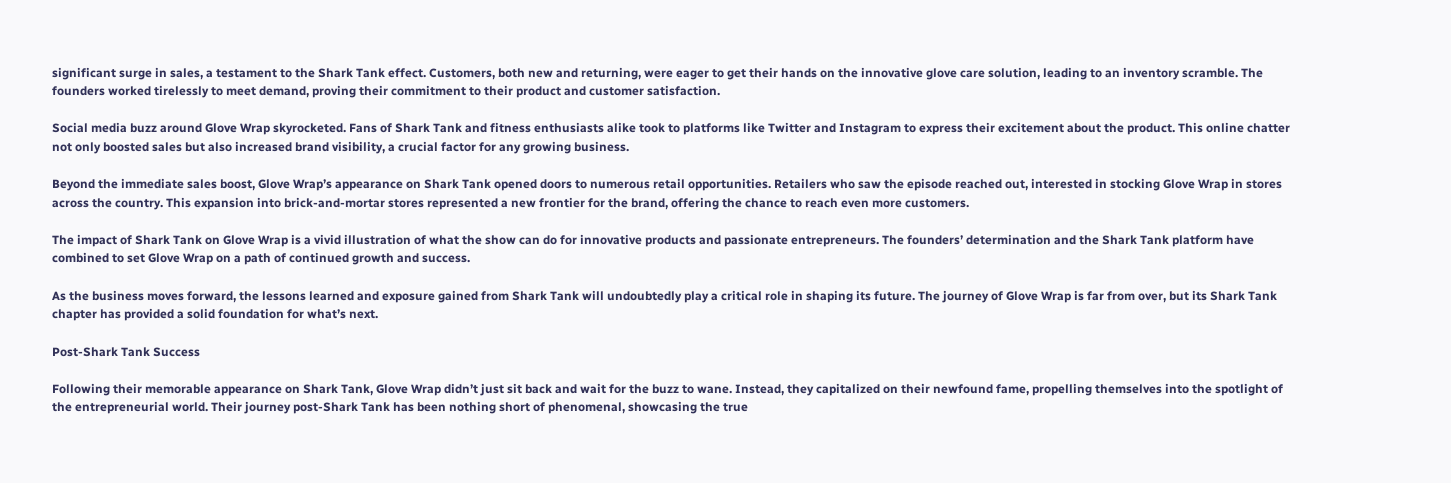significant surge in sales, a testament to the Shark Tank effect. Customers, both new and returning, were eager to get their hands on the innovative glove care solution, leading to an inventory scramble. The founders worked tirelessly to meet demand, proving their commitment to their product and customer satisfaction.

Social media buzz around Glove Wrap skyrocketed. Fans of Shark Tank and fitness enthusiasts alike took to platforms like Twitter and Instagram to express their excitement about the product. This online chatter not only boosted sales but also increased brand visibility, a crucial factor for any growing business.

Beyond the immediate sales boost, Glove Wrap’s appearance on Shark Tank opened doors to numerous retail opportunities. Retailers who saw the episode reached out, interested in stocking Glove Wrap in stores across the country. This expansion into brick-and-mortar stores represented a new frontier for the brand, offering the chance to reach even more customers.

The impact of Shark Tank on Glove Wrap is a vivid illustration of what the show can do for innovative products and passionate entrepreneurs. The founders’ determination and the Shark Tank platform have combined to set Glove Wrap on a path of continued growth and success.

As the business moves forward, the lessons learned and exposure gained from Shark Tank will undoubtedly play a critical role in shaping its future. The journey of Glove Wrap is far from over, but its Shark Tank chapter has provided a solid foundation for what’s next.

Post-Shark Tank Success

Following their memorable appearance on Shark Tank, Glove Wrap didn’t just sit back and wait for the buzz to wane. Instead, they capitalized on their newfound fame, propelling themselves into the spotlight of the entrepreneurial world. Their journey post-Shark Tank has been nothing short of phenomenal, showcasing the true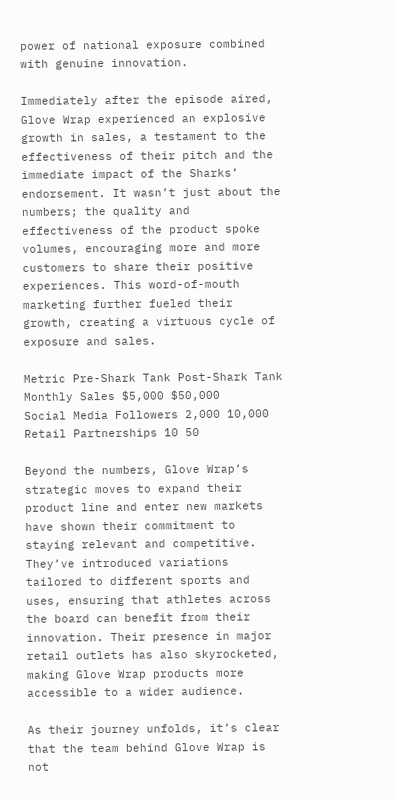power of national exposure combined with genuine innovation.

Immediately after the episode aired, Glove Wrap experienced an explosive growth in sales, a testament to the effectiveness of their pitch and the immediate impact of the Sharks’ endorsement. It wasn’t just about the numbers; the quality and effectiveness of the product spoke volumes, encouraging more and more customers to share their positive experiences. This word-of-mouth marketing further fueled their growth, creating a virtuous cycle of exposure and sales.

Metric Pre-Shark Tank Post-Shark Tank
Monthly Sales $5,000 $50,000
Social Media Followers 2,000 10,000
Retail Partnerships 10 50

Beyond the numbers, Glove Wrap’s strategic moves to expand their product line and enter new markets have shown their commitment to staying relevant and competitive. They’ve introduced variations tailored to different sports and uses, ensuring that athletes across the board can benefit from their innovation. Their presence in major retail outlets has also skyrocketed, making Glove Wrap products more accessible to a wider audience.

As their journey unfolds, it’s clear that the team behind Glove Wrap is not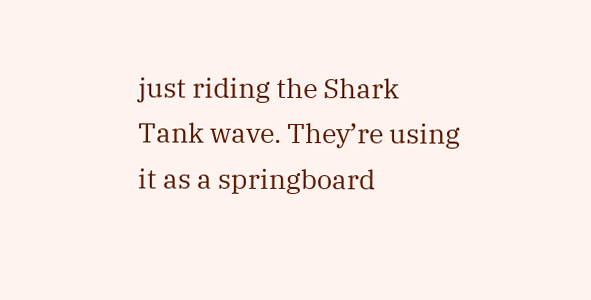just riding the Shark Tank wave. They’re using it as a springboard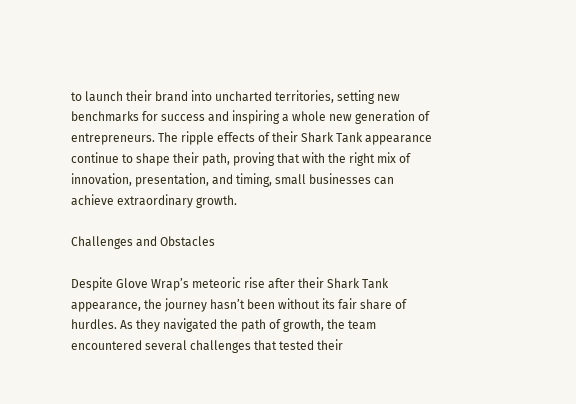to launch their brand into uncharted territories, setting new benchmarks for success and inspiring a whole new generation of entrepreneurs. The ripple effects of their Shark Tank appearance continue to shape their path, proving that with the right mix of innovation, presentation, and timing, small businesses can achieve extraordinary growth.

Challenges and Obstacles

Despite Glove Wrap’s meteoric rise after their Shark Tank appearance, the journey hasn’t been without its fair share of hurdles. As they navigated the path of growth, the team encountered several challenges that tested their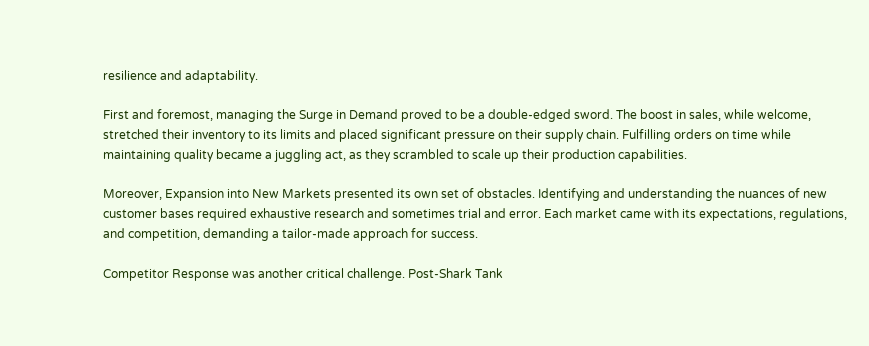resilience and adaptability.

First and foremost, managing the Surge in Demand proved to be a double-edged sword. The boost in sales, while welcome, stretched their inventory to its limits and placed significant pressure on their supply chain. Fulfilling orders on time while maintaining quality became a juggling act, as they scrambled to scale up their production capabilities.

Moreover, Expansion into New Markets presented its own set of obstacles. Identifying and understanding the nuances of new customer bases required exhaustive research and sometimes trial and error. Each market came with its expectations, regulations, and competition, demanding a tailor-made approach for success.

Competitor Response was another critical challenge. Post-Shark Tank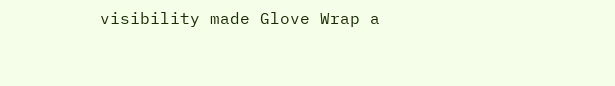visibility made Glove Wrap a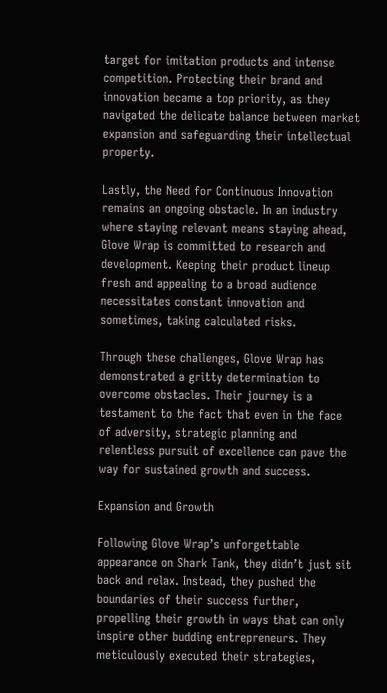target for imitation products and intense competition. Protecting their brand and innovation became a top priority, as they navigated the delicate balance between market expansion and safeguarding their intellectual property.

Lastly, the Need for Continuous Innovation remains an ongoing obstacle. In an industry where staying relevant means staying ahead, Glove Wrap is committed to research and development. Keeping their product lineup fresh and appealing to a broad audience necessitates constant innovation and sometimes, taking calculated risks.

Through these challenges, Glove Wrap has demonstrated a gritty determination to overcome obstacles. Their journey is a testament to the fact that even in the face of adversity, strategic planning and relentless pursuit of excellence can pave the way for sustained growth and success.

Expansion and Growth

Following Glove Wrap’s unforgettable appearance on Shark Tank, they didn’t just sit back and relax. Instead, they pushed the boundaries of their success further, propelling their growth in ways that can only inspire other budding entrepreneurs. They meticulously executed their strategies,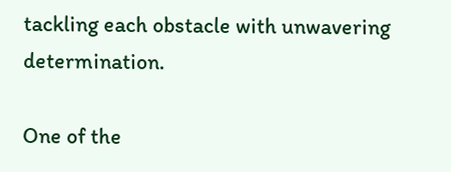tackling each obstacle with unwavering determination.

One of the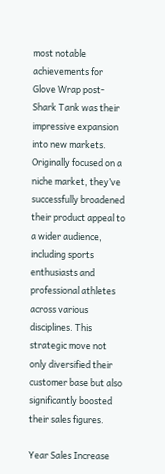most notable achievements for Glove Wrap post-Shark Tank was their impressive expansion into new markets. Originally focused on a niche market, they’ve successfully broadened their product appeal to a wider audience, including sports enthusiasts and professional athletes across various disciplines. This strategic move not only diversified their customer base but also significantly boosted their sales figures.

Year Sales Increase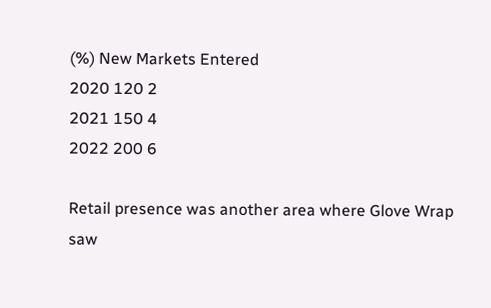(%) New Markets Entered
2020 120 2
2021 150 4
2022 200 6

Retail presence was another area where Glove Wrap saw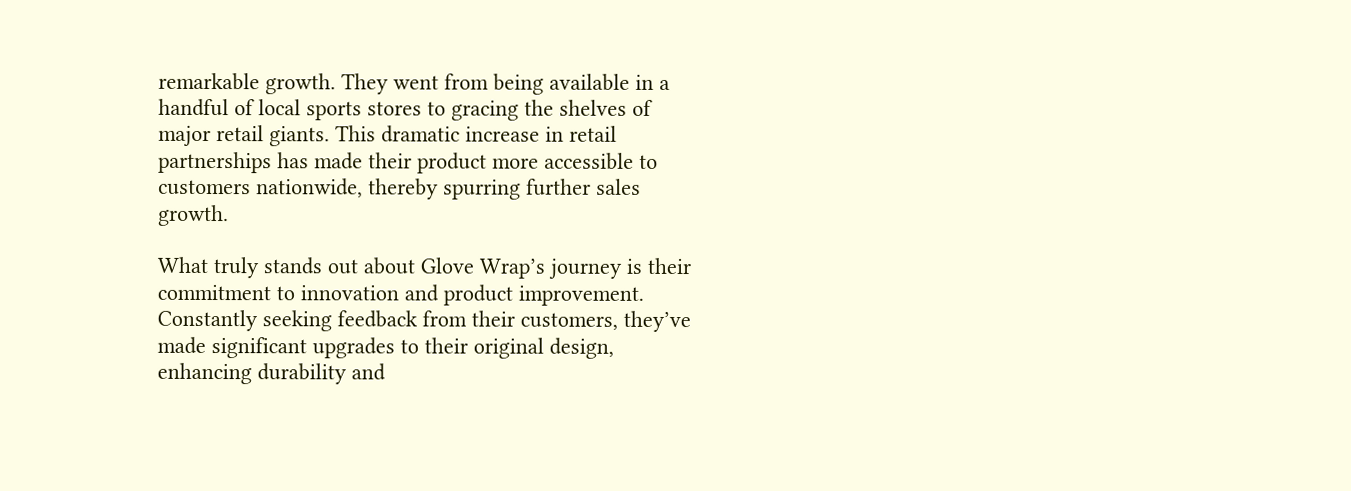remarkable growth. They went from being available in a handful of local sports stores to gracing the shelves of major retail giants. This dramatic increase in retail partnerships has made their product more accessible to customers nationwide, thereby spurring further sales growth.

What truly stands out about Glove Wrap’s journey is their commitment to innovation and product improvement. Constantly seeking feedback from their customers, they’ve made significant upgrades to their original design, enhancing durability and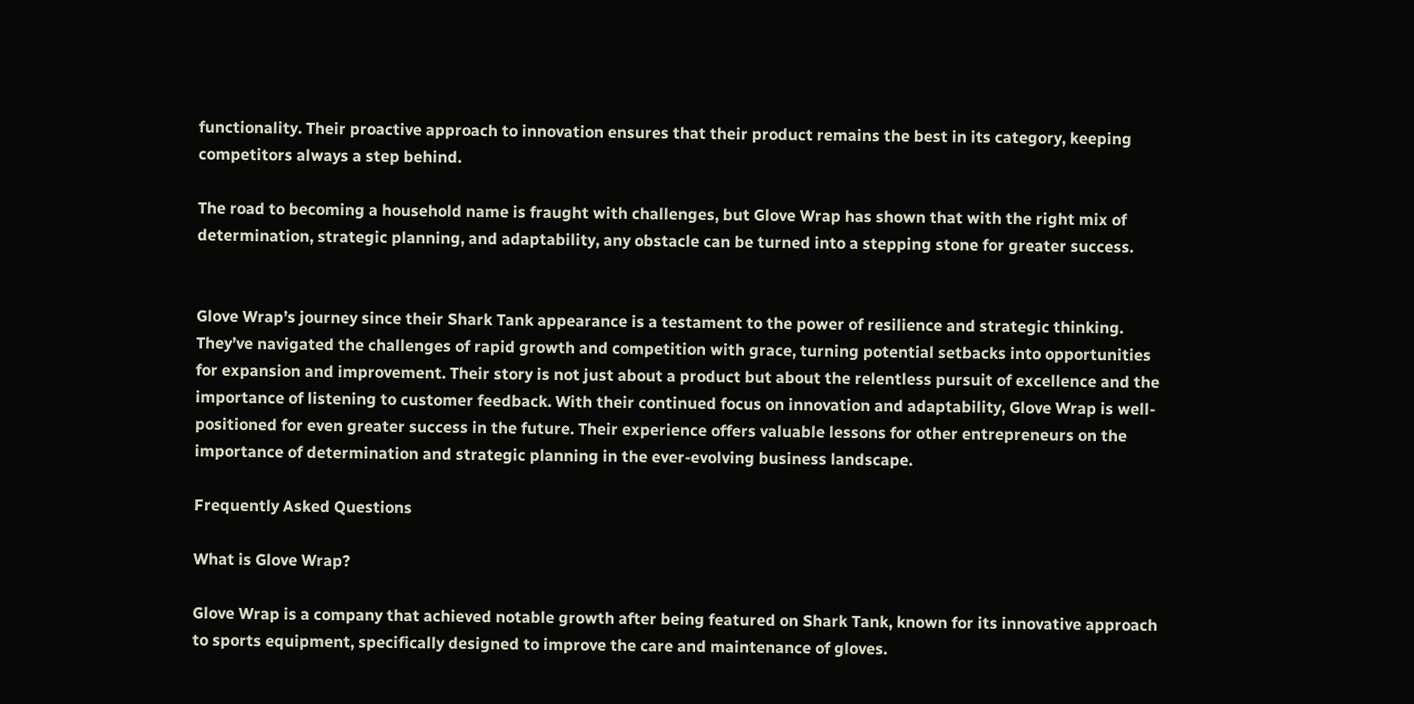functionality. Their proactive approach to innovation ensures that their product remains the best in its category, keeping competitors always a step behind.

The road to becoming a household name is fraught with challenges, but Glove Wrap has shown that with the right mix of determination, strategic planning, and adaptability, any obstacle can be turned into a stepping stone for greater success.


Glove Wrap’s journey since their Shark Tank appearance is a testament to the power of resilience and strategic thinking. They’ve navigated the challenges of rapid growth and competition with grace, turning potential setbacks into opportunities for expansion and improvement. Their story is not just about a product but about the relentless pursuit of excellence and the importance of listening to customer feedback. With their continued focus on innovation and adaptability, Glove Wrap is well-positioned for even greater success in the future. Their experience offers valuable lessons for other entrepreneurs on the importance of determination and strategic planning in the ever-evolving business landscape.

Frequently Asked Questions

What is Glove Wrap?

Glove Wrap is a company that achieved notable growth after being featured on Shark Tank, known for its innovative approach to sports equipment, specifically designed to improve the care and maintenance of gloves.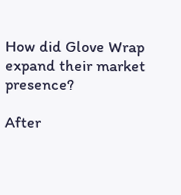How did Glove Wrap expand their market presence?

After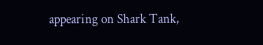appearing on Shark Tank,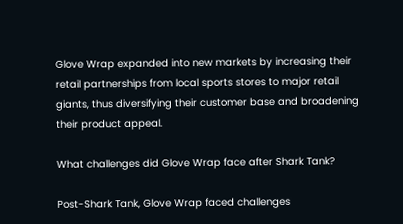Glove Wrap expanded into new markets by increasing their retail partnerships from local sports stores to major retail giants, thus diversifying their customer base and broadening their product appeal.

What challenges did Glove Wrap face after Shark Tank?

Post-Shark Tank, Glove Wrap faced challenges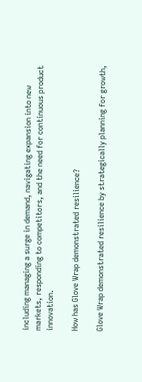including managing a surge in demand, navigating expansion into new markets, responding to competitors, and the need for continuous product innovation.

How has Glove Wrap demonstrated resilience?

Glove Wrap demonstrated resilience by strategically planning for growth,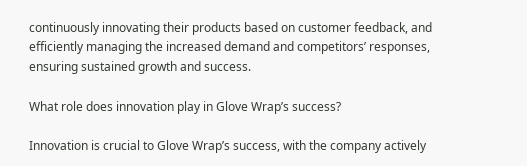continuously innovating their products based on customer feedback, and efficiently managing the increased demand and competitors’ responses, ensuring sustained growth and success.

What role does innovation play in Glove Wrap’s success?

Innovation is crucial to Glove Wrap’s success, with the company actively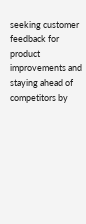seeking customer feedback for product improvements and staying ahead of competitors by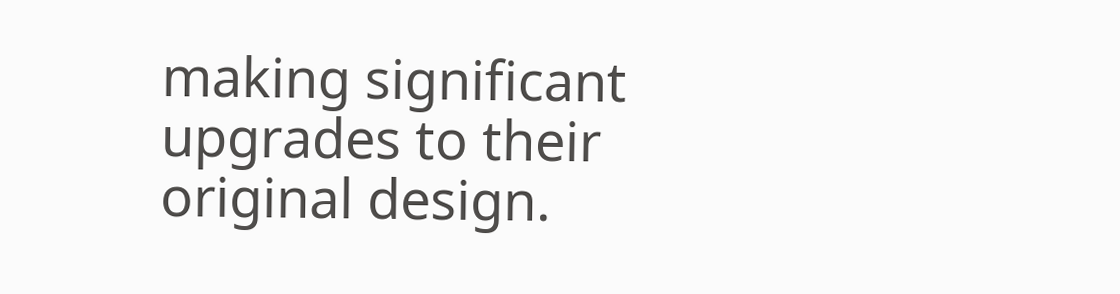making significant upgrades to their original design.